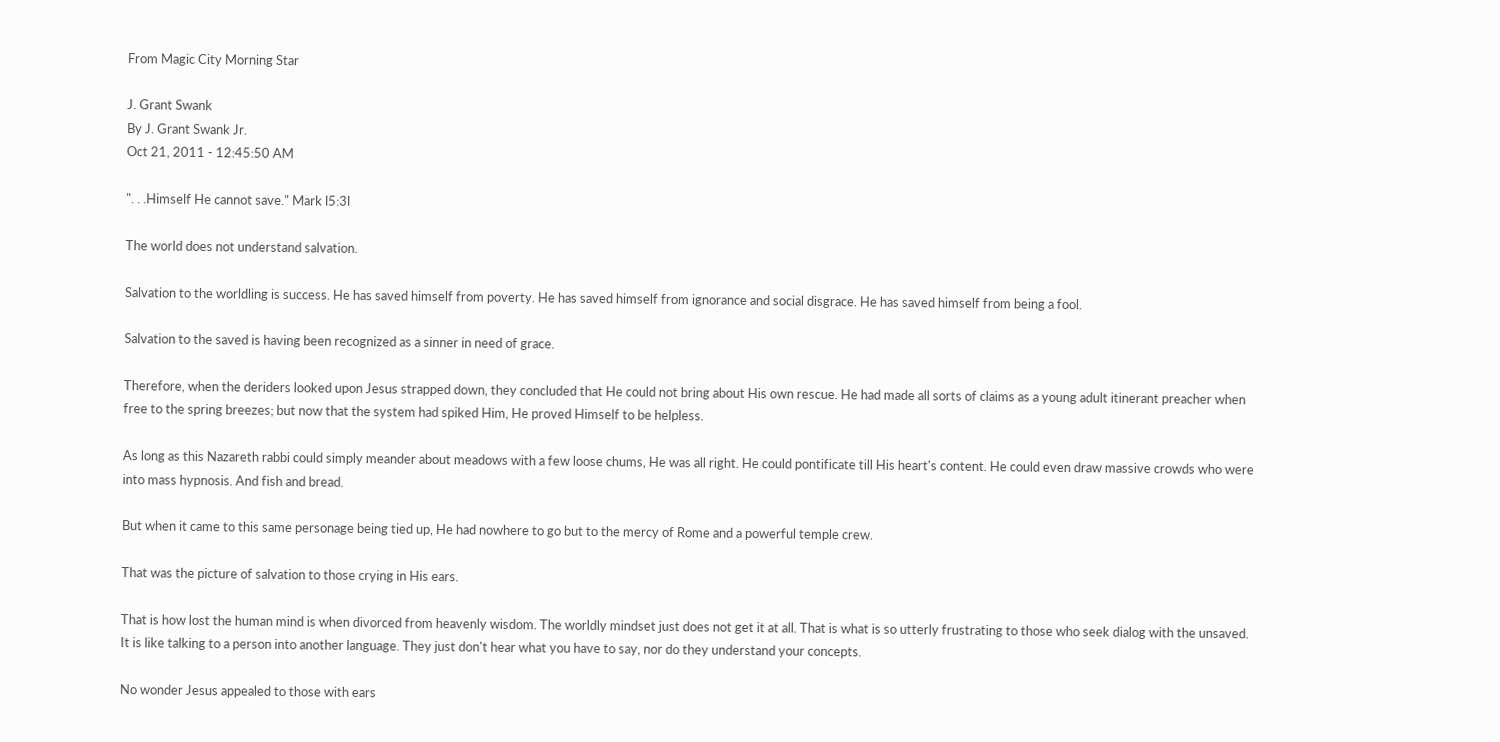From Magic City Morning Star

J. Grant Swank
By J. Grant Swank Jr.
Oct 21, 2011 - 12:45:50 AM

". . .Himself He cannot save." Mark l5:3l

The world does not understand salvation.

Salvation to the worldling is success. He has saved himself from poverty. He has saved himself from ignorance and social disgrace. He has saved himself from being a fool.

Salvation to the saved is having been recognized as a sinner in need of grace.

Therefore, when the deriders looked upon Jesus strapped down, they concluded that He could not bring about His own rescue. He had made all sorts of claims as a young adult itinerant preacher when free to the spring breezes; but now that the system had spiked Him, He proved Himself to be helpless.

As long as this Nazareth rabbi could simply meander about meadows with a few loose chums, He was all right. He could pontificate till His heart's content. He could even draw massive crowds who were into mass hypnosis. And fish and bread.

But when it came to this same personage being tied up, He had nowhere to go but to the mercy of Rome and a powerful temple crew.

That was the picture of salvation to those crying in His ears.

That is how lost the human mind is when divorced from heavenly wisdom. The worldly mindset just does not get it at all. That is what is so utterly frustrating to those who seek dialog with the unsaved. It is like talking to a person into another language. They just don't hear what you have to say, nor do they understand your concepts.

No wonder Jesus appealed to those with ears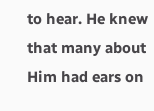to hear. He knew that many about Him had ears on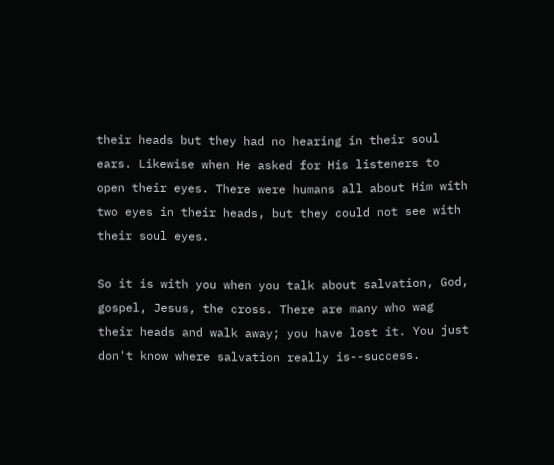their heads but they had no hearing in their soul ears. Likewise when He asked for His listeners to open their eyes. There were humans all about Him with two eyes in their heads, but they could not see with their soul eyes.

So it is with you when you talk about salvation, God, gospel, Jesus, the cross. There are many who wag their heads and walk away; you have lost it. You just don't know where salvation really is--success.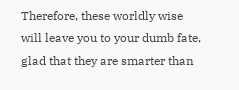Therefore, these worldly wise will leave you to your dumb fate, glad that they are smarter than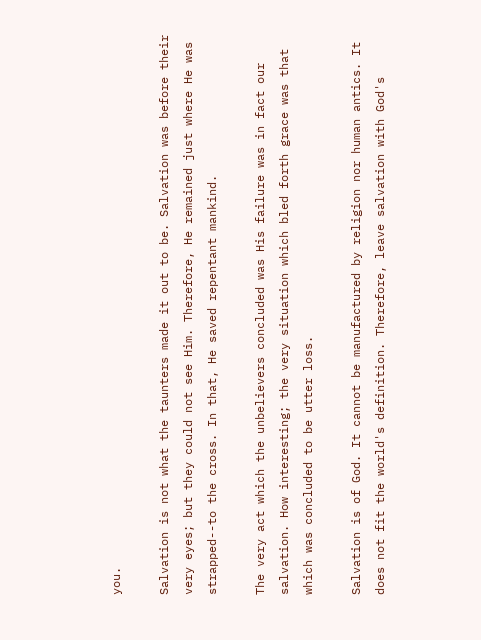you.

Salvation is not what the taunters made it out to be. Salvation was before their very eyes; but they could not see Him. Therefore, He remained just where He was strapped--to the cross. In that, He saved repentant mankind.

The very act which the unbelievers concluded was His failure was in fact our salvation. How interesting; the very situation which bled forth grace was that which was concluded to be utter loss.

Salvation is of God. It cannot be manufactured by religion nor human antics. It does not fit the world's definition. Therefore, leave salvation with God's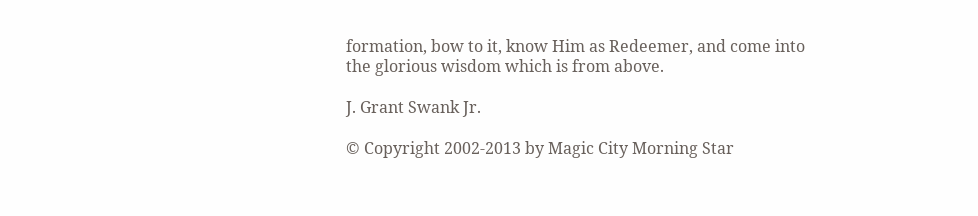formation, bow to it, know Him as Redeemer, and come into the glorious wisdom which is from above.

J. Grant Swank Jr.

© Copyright 2002-2013 by Magic City Morning Star